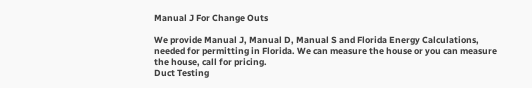Manual J For Change Outs

We provide Manual J, Manual D, Manual S and Florida Energy Calculations, needed for permitting in Florida. We can measure the house or you can measure the house, call for pricing.
Duct Testing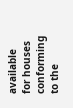available for houses conforming to the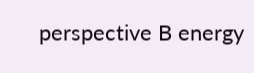perspective B energy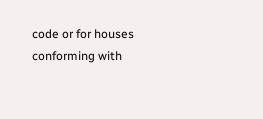code or for houses
conforming with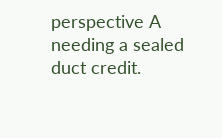perspective A needing a sealed duct credit.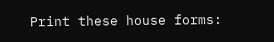Print these house forms: